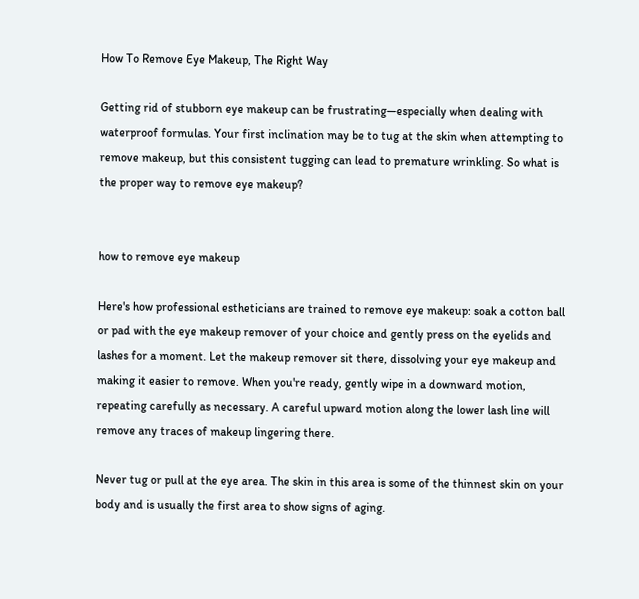How To Remove Eye Makeup, The Right Way

Getting rid of stubborn eye makeup can be frustrating—especially when dealing with waterproof formulas. Your first inclination may be to tug at the skin when attempting to remove makeup, but this consistent tugging can lead to premature wrinkling. So what is the proper way to remove eye makeup?


how to remove eye makeup

Here's how professional estheticians are trained to remove eye makeup: soak a cotton ball or pad with the eye makeup remover of your choice and gently press on the eyelids and lashes for a moment. Let the makeup remover sit there, dissolving your eye makeup and making it easier to remove. When you're ready, gently wipe in a downward motion, repeating carefully as necessary. A careful upward motion along the lower lash line will remove any traces of makeup lingering there.

Never tug or pull at the eye area. The skin in this area is some of the thinnest skin on your body and is usually the first area to show signs of aging.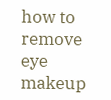how to remove eye makeup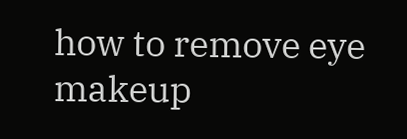how to remove eye makeup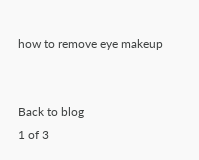how to remove eye makeup


Back to blog
1 of 3